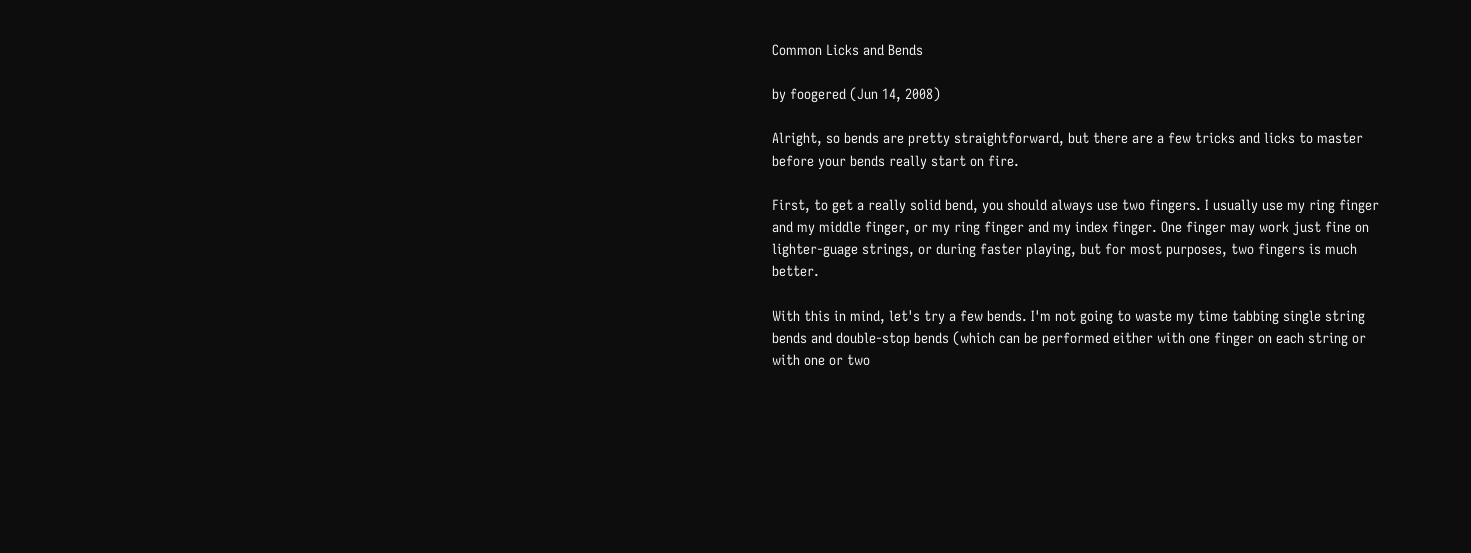Common Licks and Bends

by foogered (Jun 14, 2008)

Alright, so bends are pretty straightforward, but there are a few tricks and licks to master before your bends really start on fire.

First, to get a really solid bend, you should always use two fingers. I usually use my ring finger and my middle finger, or my ring finger and my index finger. One finger may work just fine on lighter-guage strings, or during faster playing, but for most purposes, two fingers is much better.

With this in mind, let's try a few bends. I'm not going to waste my time tabbing single string bends and double-stop bends (which can be performed either with one finger on each string or with one or two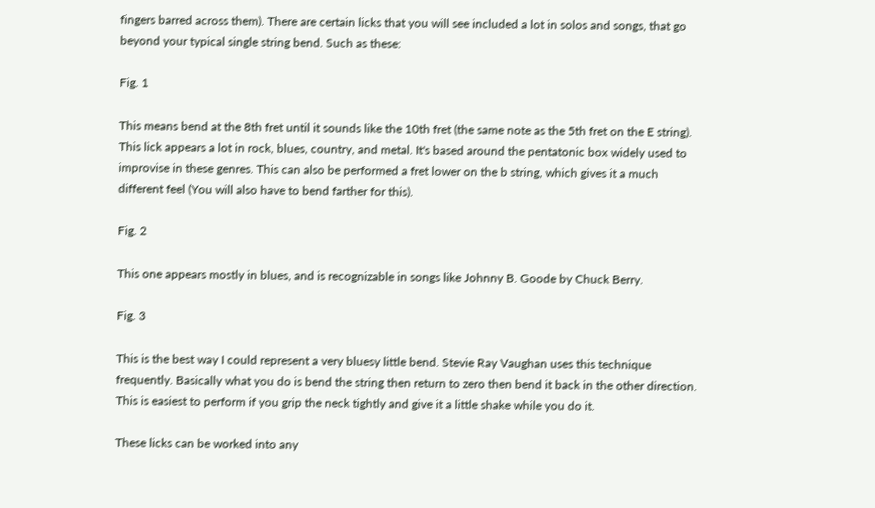fingers barred across them). There are certain licks that you will see included a lot in solos and songs, that go beyond your typical single string bend. Such as these:

Fig. 1

This means bend at the 8th fret until it sounds like the 10th fret (the same note as the 5th fret on the E string). This lick appears a lot in rock, blues, country, and metal. It's based around the pentatonic box widely used to improvise in these genres. This can also be performed a fret lower on the b string, which gives it a much different feel (You will also have to bend farther for this).

Fig. 2

This one appears mostly in blues, and is recognizable in songs like Johnny B. Goode by Chuck Berry.

Fig. 3

This is the best way I could represent a very bluesy little bend. Stevie Ray Vaughan uses this technique frequently. Basically what you do is bend the string then return to zero then bend it back in the other direction. This is easiest to perform if you grip the neck tightly and give it a little shake while you do it.

These licks can be worked into any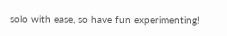solo with ease, so have fun experimenting!